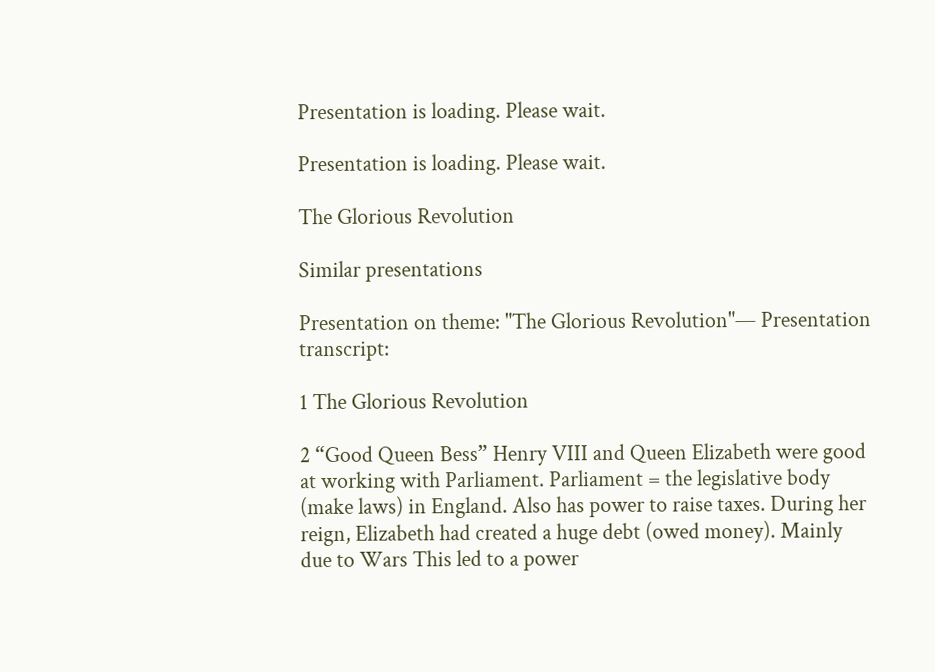Presentation is loading. Please wait.

Presentation is loading. Please wait.

The Glorious Revolution

Similar presentations

Presentation on theme: "The Glorious Revolution"— Presentation transcript:

1 The Glorious Revolution

2 “Good Queen Bess” Henry VIII and Queen Elizabeth were good at working with Parliament. Parliament = the legislative body (make laws) in England. Also has power to raise taxes. During her reign, Elizabeth had created a huge debt (owed money). Mainly due to Wars This led to a power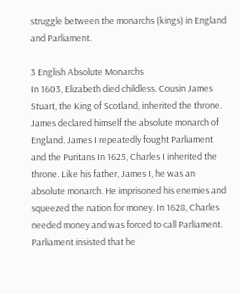struggle between the monarchs (kings) in England and Parliament.

3 English Absolute Monarchs
In 1603, Elizabeth died childless. Cousin James Stuart, the King of Scotland, inherited the throne. James declared himself the absolute monarch of England. James I repeatedly fought Parliament and the Puritans In 1625, Charles I inherited the throne. Like his father, James I, he was an absolute monarch. He imprisoned his enemies and squeezed the nation for money. In 1628, Charles needed money and was forced to call Parliament. Parliament insisted that he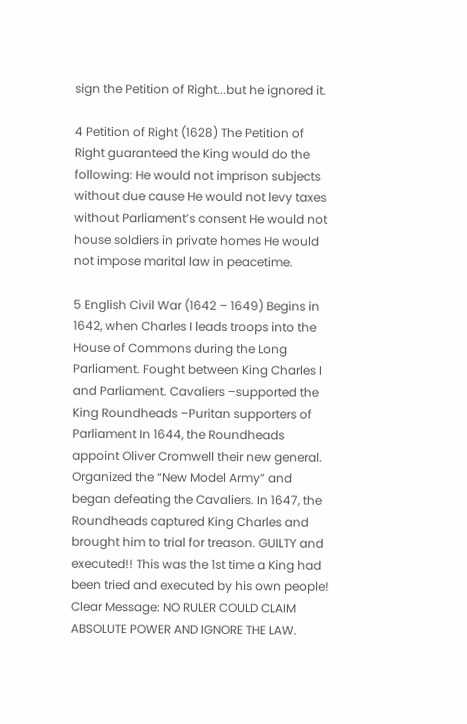sign the Petition of Right...but he ignored it.

4 Petition of Right (1628) The Petition of Right guaranteed the King would do the following: He would not imprison subjects without due cause He would not levy taxes without Parliament’s consent He would not house soldiers in private homes He would not impose marital law in peacetime.

5 English Civil War (1642 – 1649) Begins in 1642, when Charles I leads troops into the House of Commons during the Long Parliament. Fought between King Charles I and Parliament. Cavaliers –supported the King Roundheads –Puritan supporters of Parliament In 1644, the Roundheads appoint Oliver Cromwell their new general. Organized the “New Model Army” and began defeating the Cavaliers. In 1647, the Roundheads captured King Charles and brought him to trial for treason. GUILTY and executed!! This was the 1st time a King had been tried and executed by his own people! Clear Message: NO RULER COULD CLAIM ABSOLUTE POWER AND IGNORE THE LAW.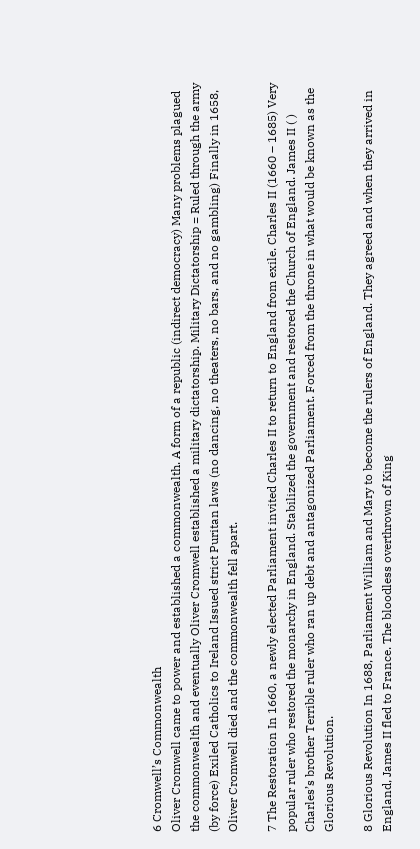6 Cromwell’s Commonwealth
Oliver Cromwell came to power and established a commonwealth. A form of a republic (indirect democracy) Many problems plagued the commonwealth and eventually Oliver Cromwell established a military dictatorship. Military Dictatorship = Ruled through the army (by force) Exiled Catholics to Ireland Issued strict Puritan laws (no dancing, no theaters, no bars, and no gambling) Finally in 1658, Oliver Cromwell died and the commonwealth fell apart.

7 The Restoration In 1660, a newly elected Parliament invited Charles II to return to England from exile. Charles II (1660 – 1685) Very popular ruler who restored the monarchy in England. Stabilized the government and restored the Church of England. James II ( ) Charles’s brother Terrible ruler who ran up debt and antagonized Parliament. Forced from the throne in what would be known as the Glorious Revolution.

8 Glorious Revolution In 1688, Parliament William and Mary to become the rulers of England. They agreed and when they arrived in England, James II fled to France. The bloodless overthrown of King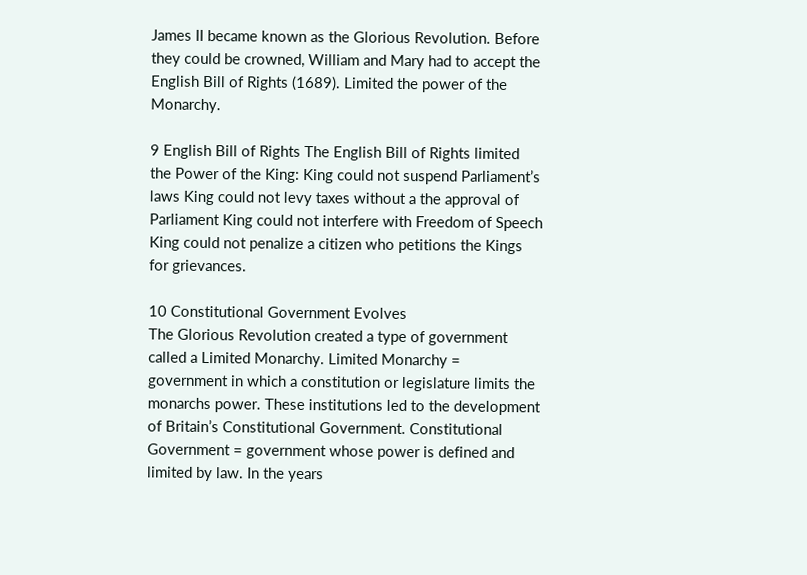James II became known as the Glorious Revolution. Before they could be crowned, William and Mary had to accept the English Bill of Rights (1689). Limited the power of the Monarchy.

9 English Bill of Rights The English Bill of Rights limited the Power of the King: King could not suspend Parliament’s laws King could not levy taxes without a the approval of Parliament King could not interfere with Freedom of Speech King could not penalize a citizen who petitions the Kings for grievances.

10 Constitutional Government Evolves
The Glorious Revolution created a type of government called a Limited Monarchy. Limited Monarchy = government in which a constitution or legislature limits the monarchs power. These institutions led to the development of Britain’s Constitutional Government. Constitutional Government = government whose power is defined and limited by law. In the years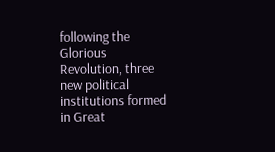following the Glorious Revolution, three new political institutions formed in Great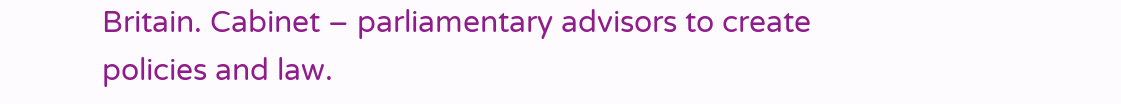Britain. Cabinet – parliamentary advisors to create policies and law.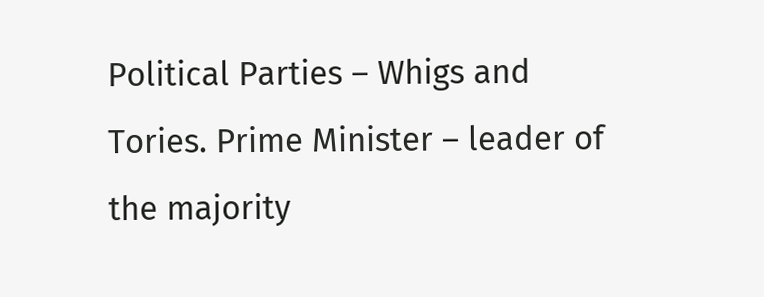Political Parties – Whigs and Tories. Prime Minister – leader of the majority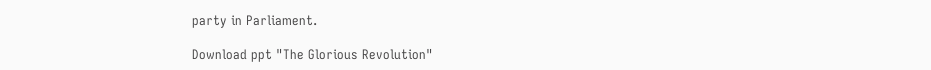party in Parliament.

Download ppt "The Glorious Revolution"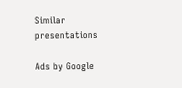Similar presentations

Ads by Google